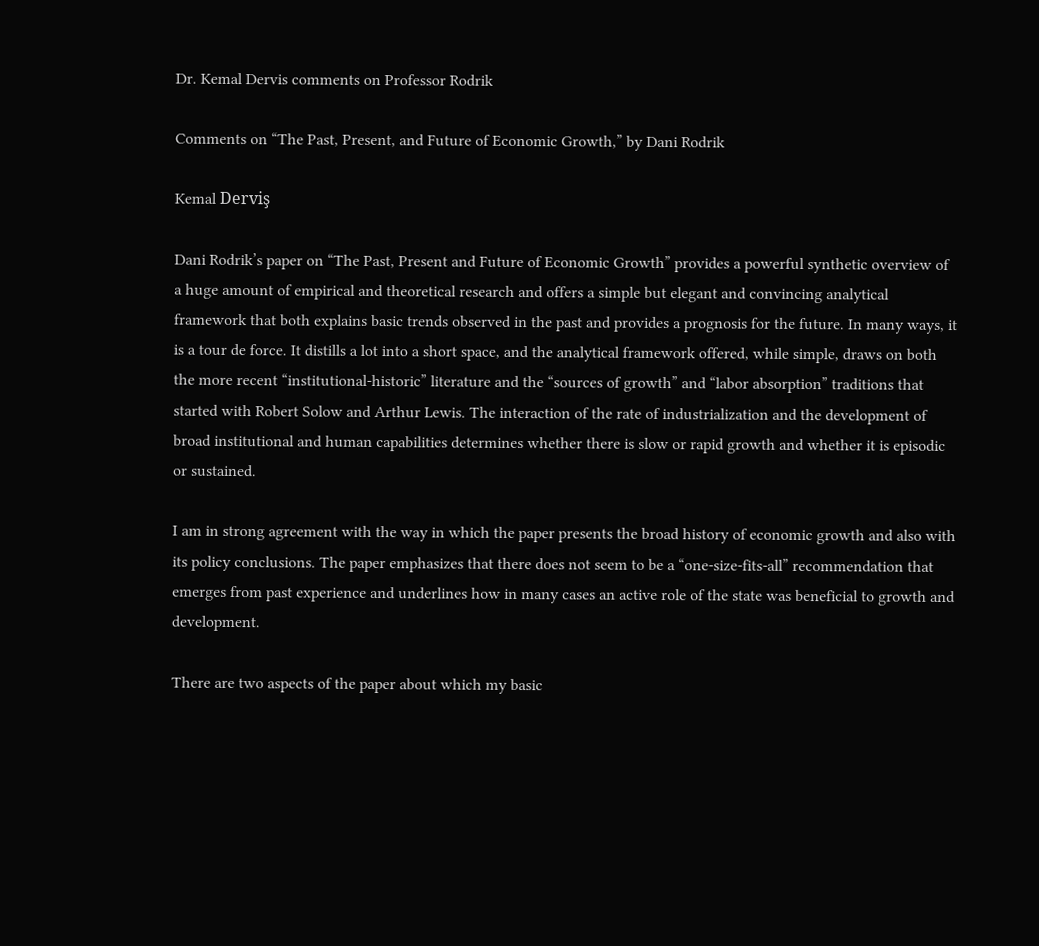Dr. Kemal Dervis comments on Professor Rodrik

Comments on “The Past, Present, and Future of Economic Growth,” by Dani Rodrik

Kemal Derviş

Dani Rodrik’s paper on “The Past, Present and Future of Economic Growth” provides a powerful synthetic overview of a huge amount of empirical and theoretical research and offers a simple but elegant and convincing analytical framework that both explains basic trends observed in the past and provides a prognosis for the future. In many ways, it is a tour de force. It distills a lot into a short space, and the analytical framework offered, while simple, draws on both the more recent “institutional-historic” literature and the “sources of growth” and “labor absorption” traditions that started with Robert Solow and Arthur Lewis. The interaction of the rate of industrialization and the development of broad institutional and human capabilities determines whether there is slow or rapid growth and whether it is episodic or sustained.

I am in strong agreement with the way in which the paper presents the broad history of economic growth and also with its policy conclusions. The paper emphasizes that there does not seem to be a “one-size-fits-all” recommendation that emerges from past experience and underlines how in many cases an active role of the state was beneficial to growth and development.

There are two aspects of the paper about which my basic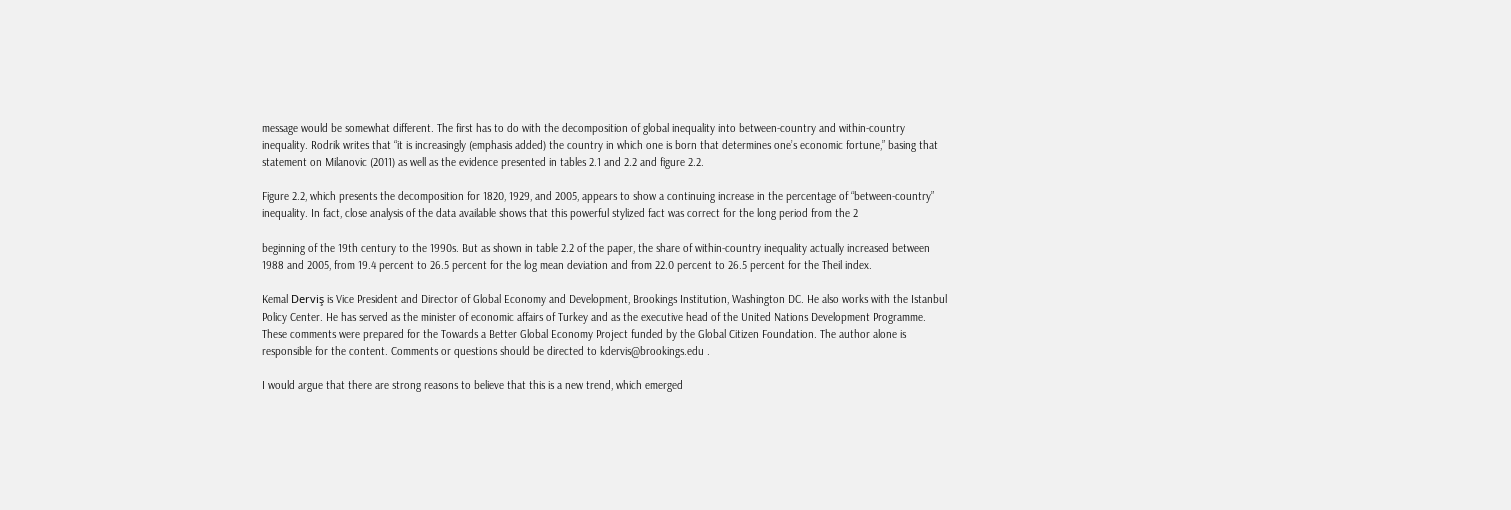message would be somewhat different. The first has to do with the decomposition of global inequality into between-country and within-country inequality. Rodrik writes that “it is increasingly (emphasis added) the country in which one is born that determines one’s economic fortune,” basing that statement on Milanovic (2011) as well as the evidence presented in tables 2.1 and 2.2 and figure 2.2.

Figure 2.2, which presents the decomposition for 1820, 1929, and 2005, appears to show a continuing increase in the percentage of “between-country” inequality. In fact, close analysis of the data available shows that this powerful stylized fact was correct for the long period from the 2

beginning of the 19th century to the 1990s. But as shown in table 2.2 of the paper, the share of within-country inequality actually increased between 1988 and 2005, from 19.4 percent to 26.5 percent for the log mean deviation and from 22.0 percent to 26.5 percent for the Theil index.

Kemal Derviş is Vice President and Director of Global Economy and Development, Brookings Institution, Washington DC. He also works with the Istanbul Policy Center. He has served as the minister of economic affairs of Turkey and as the executive head of the United Nations Development Programme. These comments were prepared for the Towards a Better Global Economy Project funded by the Global Citizen Foundation. The author alone is responsible for the content. Comments or questions should be directed to kdervis@brookings.edu .

I would argue that there are strong reasons to believe that this is a new trend, which emerged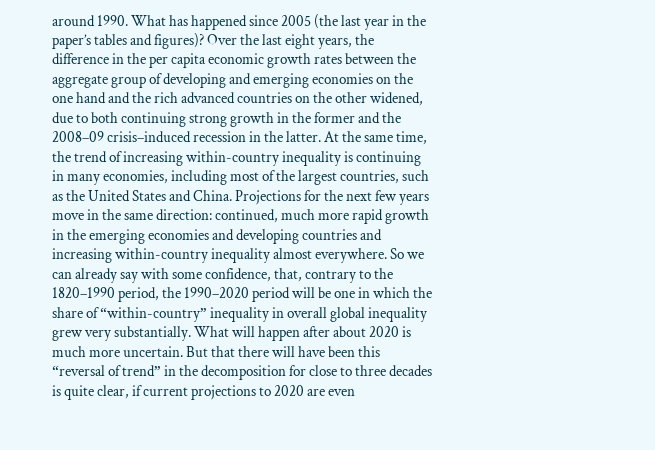around 1990. What has happened since 2005 (the last year in the paper’s tables and figures)? Over the last eight years, the difference in the per capita economic growth rates between the aggregate group of developing and emerging economies on the one hand and the rich advanced countries on the other widened, due to both continuing strong growth in the former and the 2008–09 crisis–induced recession in the latter. At the same time, the trend of increasing within-country inequality is continuing in many economies, including most of the largest countries, such as the United States and China. Projections for the next few years move in the same direction: continued, much more rapid growth in the emerging economies and developing countries and increasing within-country inequality almost everywhere. So we can already say with some confidence, that, contrary to the 1820–1990 period, the 1990–2020 period will be one in which the share of “within-country” inequality in overall global inequality grew very substantially. What will happen after about 2020 is much more uncertain. But that there will have been this “reversal of trend” in the decomposition for close to three decades is quite clear, if current projections to 2020 are even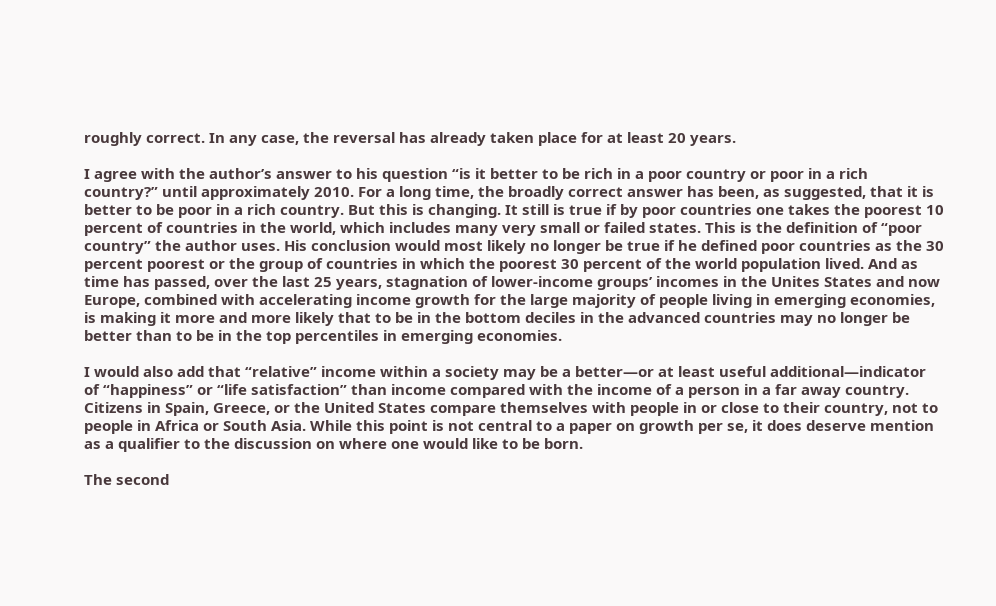roughly correct. In any case, the reversal has already taken place for at least 20 years.

I agree with the author’s answer to his question “is it better to be rich in a poor country or poor in a rich country?” until approximately 2010. For a long time, the broadly correct answer has been, as suggested, that it is better to be poor in a rich country. But this is changing. It still is true if by poor countries one takes the poorest 10 percent of countries in the world, which includes many very small or failed states. This is the definition of “poor country” the author uses. His conclusion would most likely no longer be true if he defined poor countries as the 30 percent poorest or the group of countries in which the poorest 30 percent of the world population lived. And as time has passed, over the last 25 years, stagnation of lower-income groups’ incomes in the Unites States and now Europe, combined with accelerating income growth for the large majority of people living in emerging economies, is making it more and more likely that to be in the bottom deciles in the advanced countries may no longer be better than to be in the top percentiles in emerging economies.

I would also add that “relative” income within a society may be a better—or at least useful additional—indicator of “happiness” or “life satisfaction” than income compared with the income of a person in a far away country. Citizens in Spain, Greece, or the United States compare themselves with people in or close to their country, not to people in Africa or South Asia. While this point is not central to a paper on growth per se, it does deserve mention as a qualifier to the discussion on where one would like to be born.

The second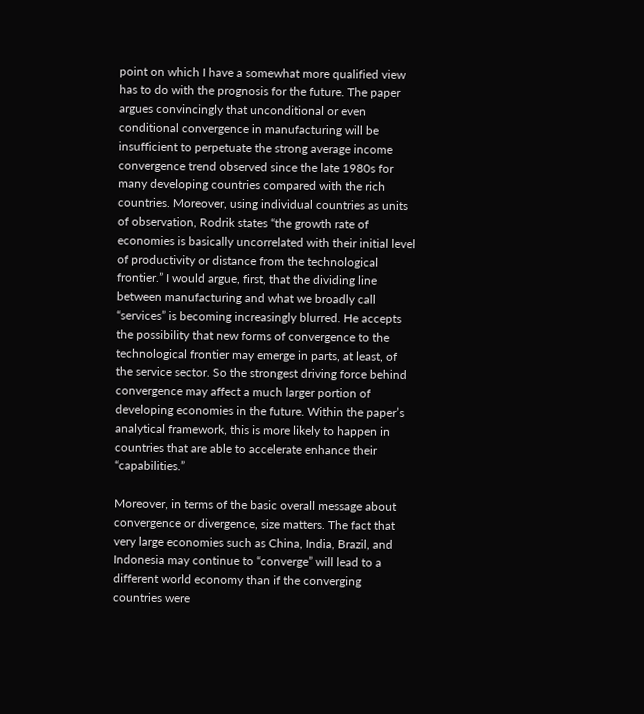point on which I have a somewhat more qualified view has to do with the prognosis for the future. The paper argues convincingly that unconditional or even conditional convergence in manufacturing will be insufficient to perpetuate the strong average income convergence trend observed since the late 1980s for many developing countries compared with the rich countries. Moreover, using individual countries as units of observation, Rodrik states “the growth rate of economies is basically uncorrelated with their initial level of productivity or distance from the technological frontier.” I would argue, first, that the dividing line between manufacturing and what we broadly call “services” is becoming increasingly blurred. He accepts the possibility that new forms of convergence to the technological frontier may emerge in parts, at least, of the service sector. So the strongest driving force behind convergence may affect a much larger portion of developing economies in the future. Within the paper’s analytical framework, this is more likely to happen in countries that are able to accelerate enhance their “capabilities.”

Moreover, in terms of the basic overall message about convergence or divergence, size matters. The fact that very large economies such as China, India, Brazil, and Indonesia may continue to “converge” will lead to a different world economy than if the converging countries were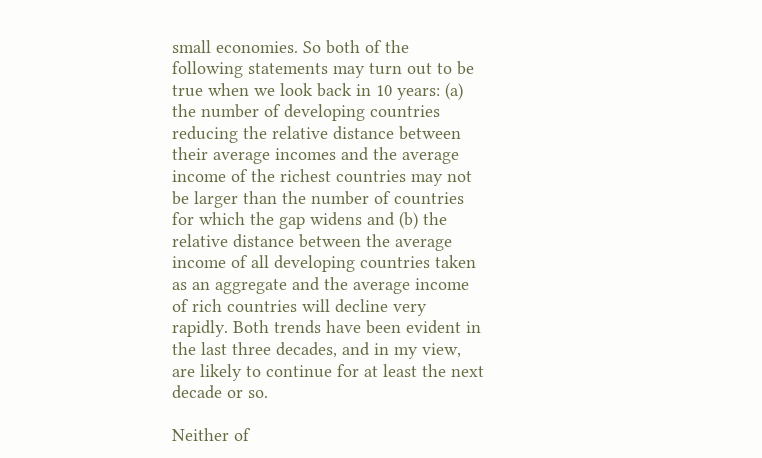small economies. So both of the following statements may turn out to be true when we look back in 10 years: (a) the number of developing countries reducing the relative distance between their average incomes and the average income of the richest countries may not be larger than the number of countries for which the gap widens and (b) the relative distance between the average income of all developing countries taken as an aggregate and the average income of rich countries will decline very rapidly. Both trends have been evident in the last three decades, and in my view, are likely to continue for at least the next decade or so.

Neither of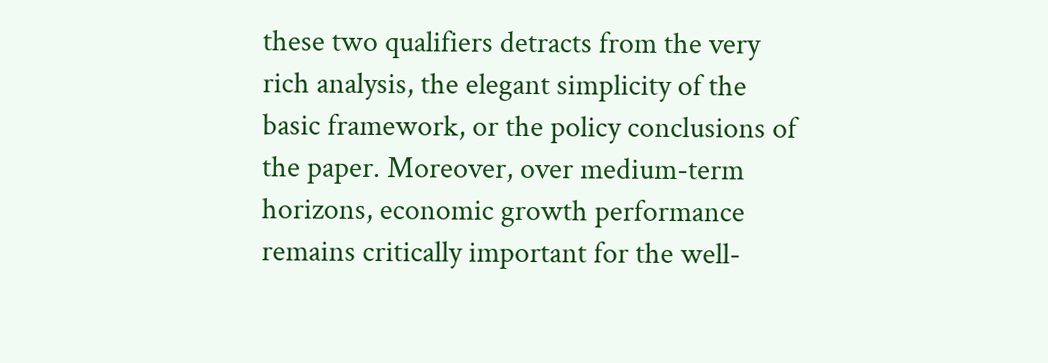these two qualifiers detracts from the very rich analysis, the elegant simplicity of the basic framework, or the policy conclusions of the paper. Moreover, over medium-term horizons, economic growth performance remains critically important for the well-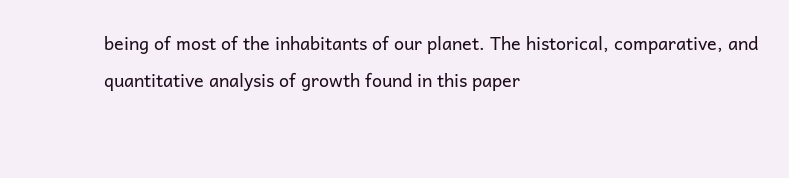being of most of the inhabitants of our planet. The historical, comparative, and quantitative analysis of growth found in this paper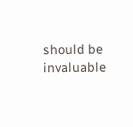should be invaluable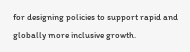for designing policies to support rapid and globally more inclusive growth.